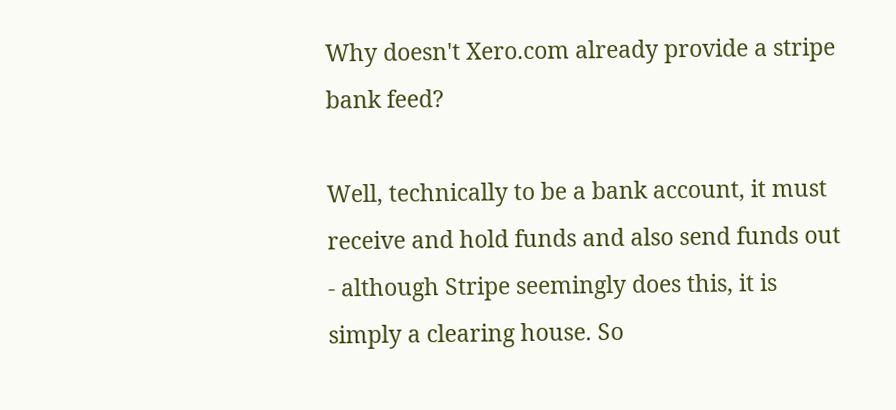Why doesn't Xero.com already provide a stripe bank feed?

Well, technically to be a bank account, it must receive and hold funds and also send funds out - although Stripe seemingly does this, it is simply a clearing house. So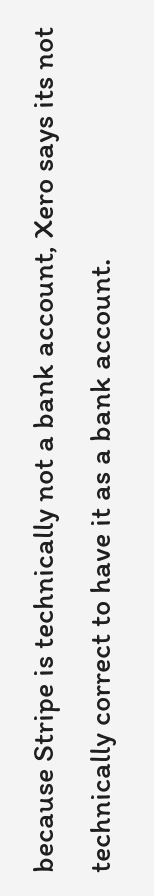because Stripe is technically not a bank account, Xero says its not technically correct to have it as a bank account.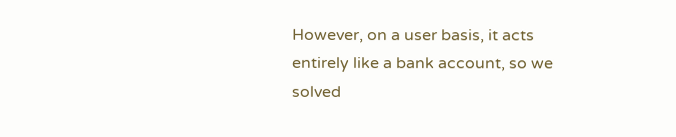However, on a user basis, it acts entirely like a bank account, so we solved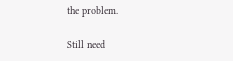the problem.

Still need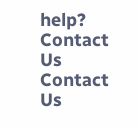help? Contact Us Contact Us